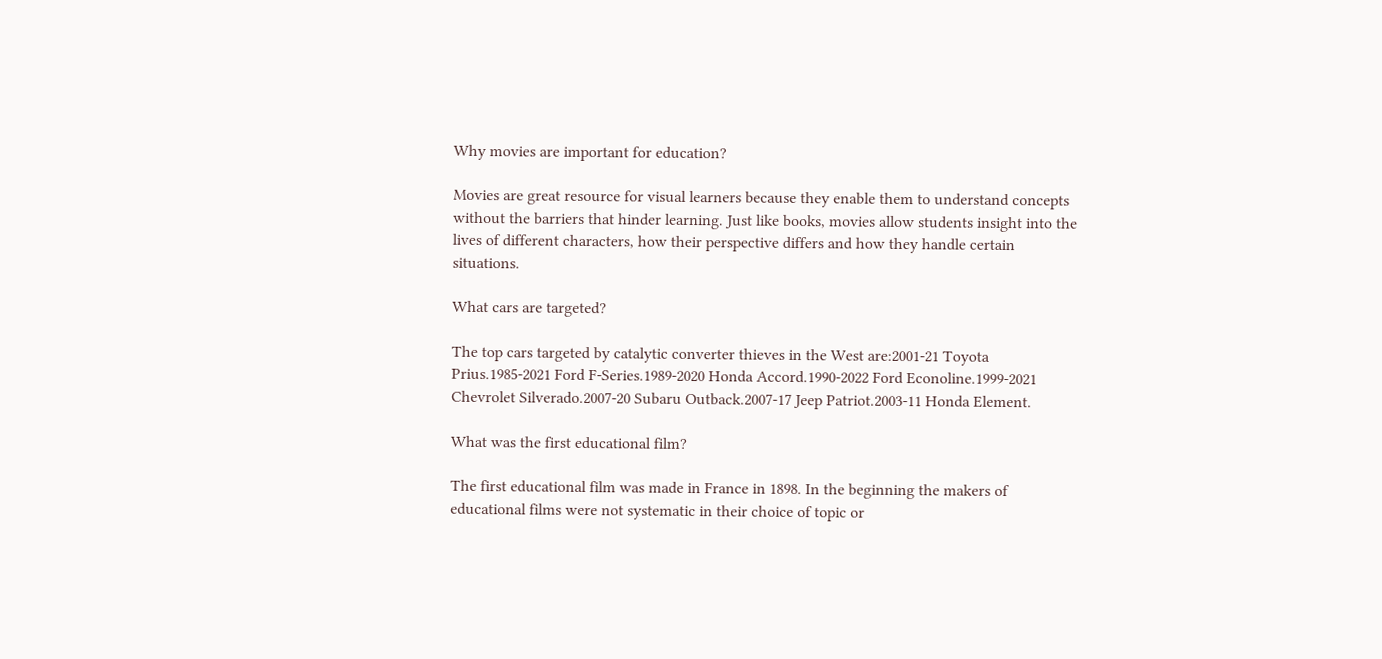Why movies are important for education?

Movies are great resource for visual learners because they enable them to understand concepts without the barriers that hinder learning. Just like books, movies allow students insight into the lives of different characters, how their perspective differs and how they handle certain situations.

What cars are targeted?

The top cars targeted by catalytic converter thieves in the West are:2001-21 Toyota Prius.1985-2021 Ford F-Series.1989-2020 Honda Accord.1990-2022 Ford Econoline.1999-2021 Chevrolet Silverado.2007-20 Subaru Outback.2007-17 Jeep Patriot.2003-11 Honda Element.

What was the first educational film?

The first educational film was made in France in 1898. In the beginning the makers of educational films were not systematic in their choice of topic or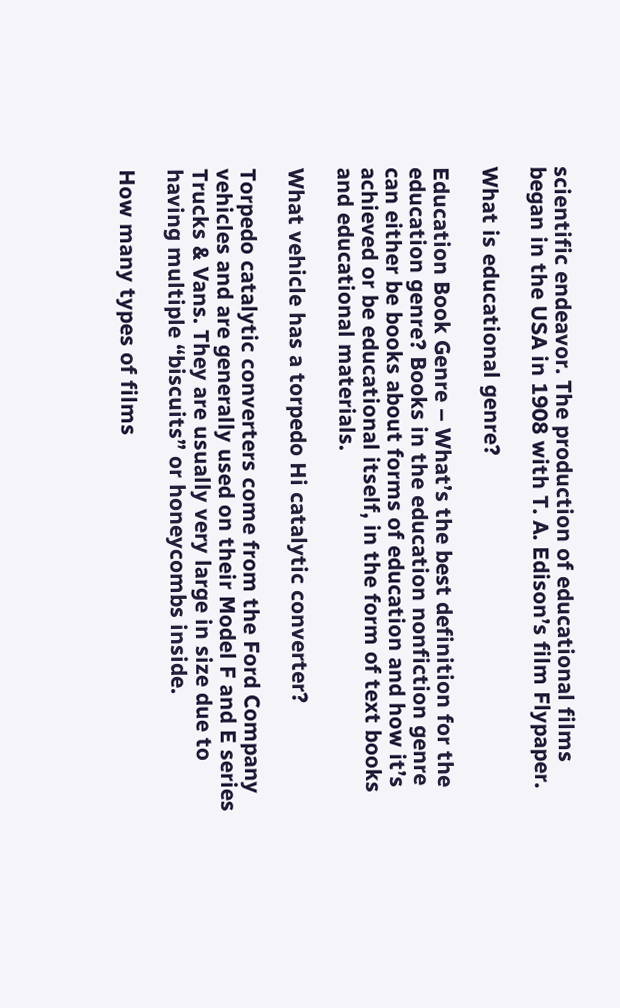scientific endeavor. The production of educational films began in the USA in 1908 with T. A. Edison’s film Flypaper.

What is educational genre?

Education Book Genre – What’s the best definition for the education genre? Books in the education nonfiction genre can either be books about forms of education and how it’s achieved or be educational itself, in the form of text books and educational materials.

What vehicle has a torpedo Hi catalytic converter?

Torpedo catalytic converters come from the Ford Company vehicles and are generally used on their Model F and E series Trucks & Vans. They are usually very large in size due to having multiple “biscuits” or honeycombs inside.

How many types of films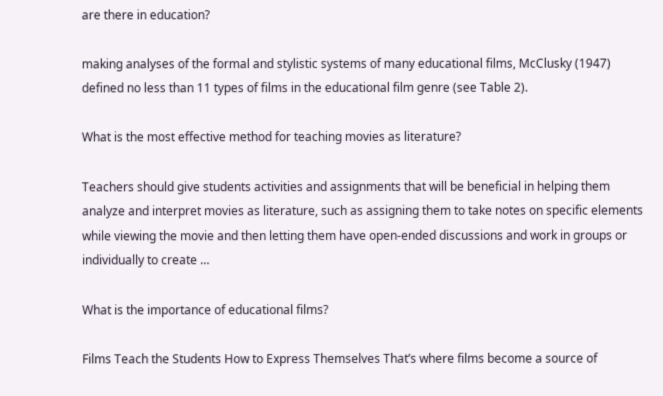are there in education?

making analyses of the formal and stylistic systems of many educational films, McClusky (1947) defined no less than 11 types of films in the educational film genre (see Table 2).

What is the most effective method for teaching movies as literature?

Teachers should give students activities and assignments that will be beneficial in helping them analyze and interpret movies as literature, such as assigning them to take notes on specific elements while viewing the movie and then letting them have open-ended discussions and work in groups or individually to create …

What is the importance of educational films?

Films Teach the Students How to Express Themselves That’s where films become a source of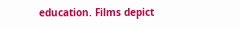education. Films depict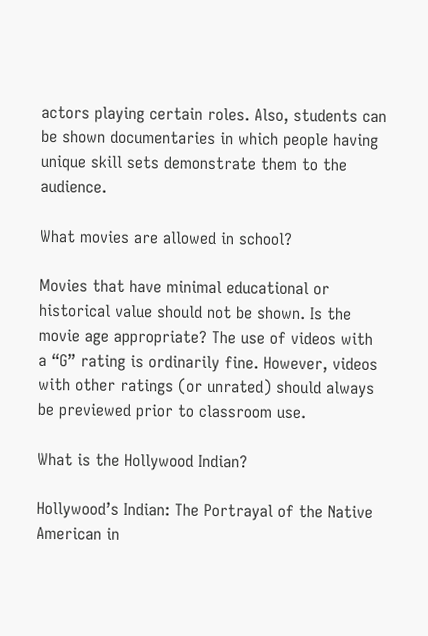actors playing certain roles. Also, students can be shown documentaries in which people having unique skill sets demonstrate them to the audience.

What movies are allowed in school?

Movies that have minimal educational or historical value should not be shown. Is the movie age appropriate? The use of videos with a “G” rating is ordinarily fine. However, videos with other ratings (or unrated) should always be previewed prior to classroom use.

What is the Hollywood Indian?

Hollywood’s Indian: The Portrayal of the Native American in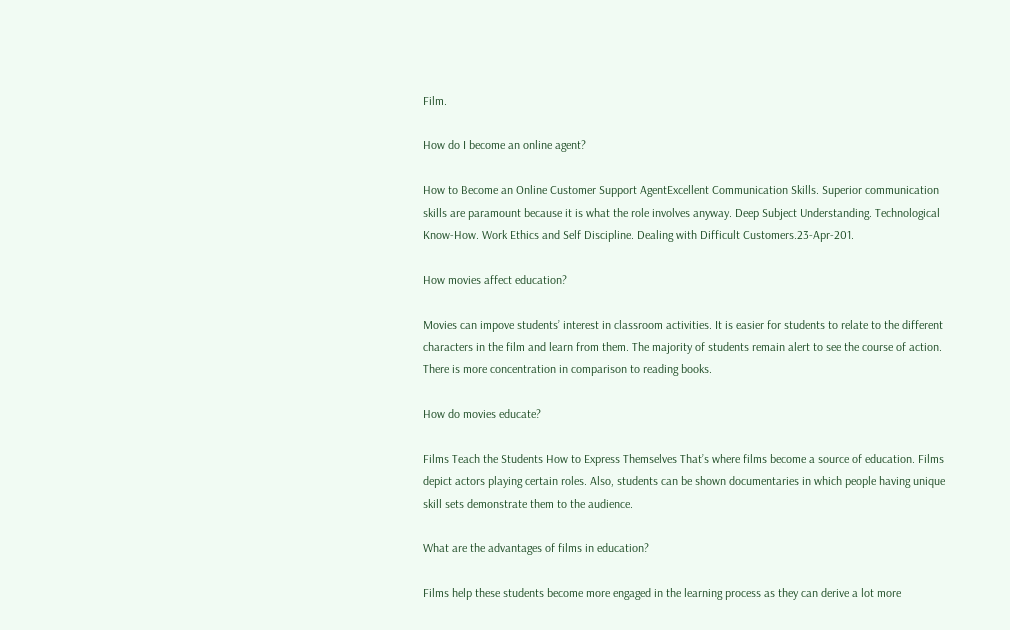Film.

How do I become an online agent?

How to Become an Online Customer Support AgentExcellent Communication Skills. Superior communication skills are paramount because it is what the role involves anyway. Deep Subject Understanding. Technological Know-How. Work Ethics and Self Discipline. Dealing with Difficult Customers.23-Apr-201.

How movies affect education?

Movies can impove students’ interest in classroom activities. It is easier for students to relate to the different characters in the film and learn from them. The majority of students remain alert to see the course of action. There is more concentration in comparison to reading books.

How do movies educate?

Films Teach the Students How to Express Themselves That’s where films become a source of education. Films depict actors playing certain roles. Also, students can be shown documentaries in which people having unique skill sets demonstrate them to the audience.

What are the advantages of films in education?

Films help these students become more engaged in the learning process as they can derive a lot more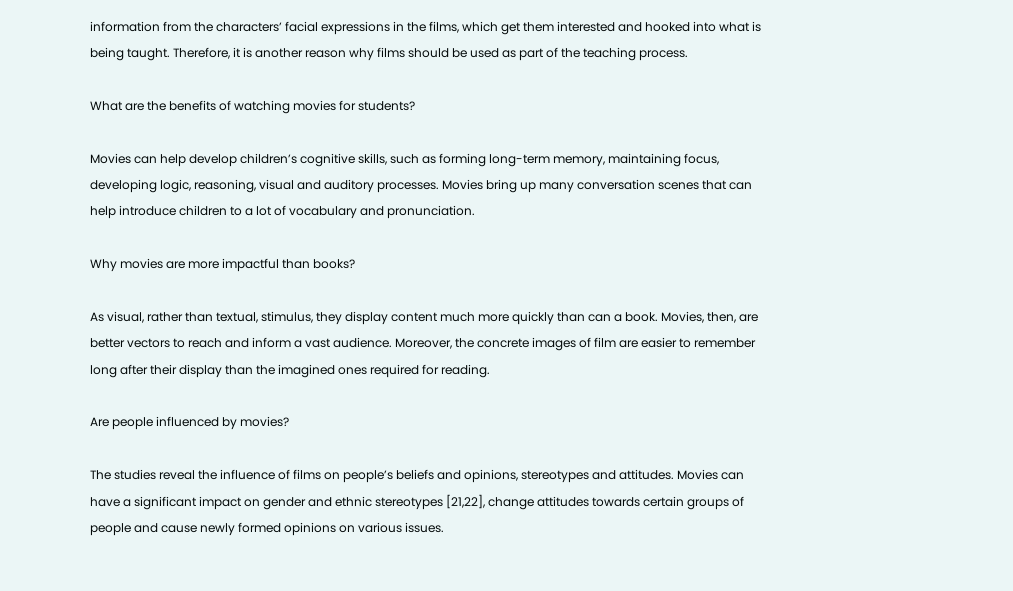information from the characters’ facial expressions in the films, which get them interested and hooked into what is being taught. Therefore, it is another reason why films should be used as part of the teaching process.

What are the benefits of watching movies for students?

Movies can help develop children’s cognitive skills, such as forming long-term memory, maintaining focus, developing logic, reasoning, visual and auditory processes. Movies bring up many conversation scenes that can help introduce children to a lot of vocabulary and pronunciation.

Why movies are more impactful than books?

As visual, rather than textual, stimulus, they display content much more quickly than can a book. Movies, then, are better vectors to reach and inform a vast audience. Moreover, the concrete images of film are easier to remember long after their display than the imagined ones required for reading.

Are people influenced by movies?

The studies reveal the influence of films on people’s beliefs and opinions, stereotypes and attitudes. Movies can have a significant impact on gender and ethnic stereotypes [21,22], change attitudes towards certain groups of people and cause newly formed opinions on various issues.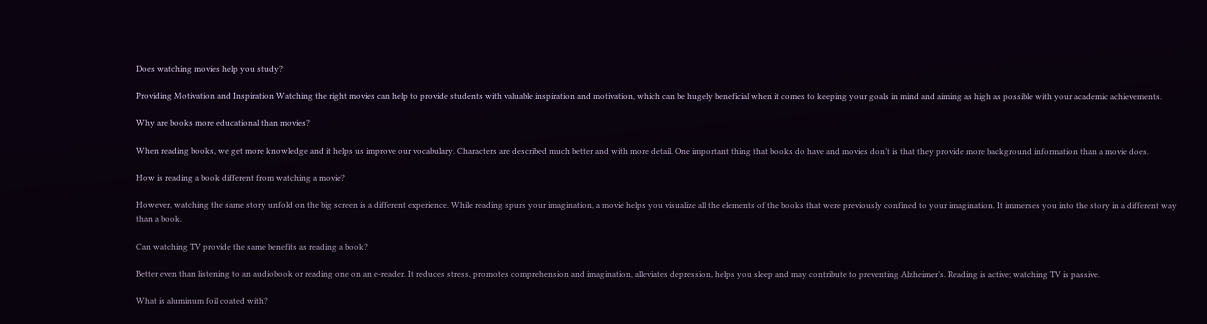Does watching movies help you study?

Providing Motivation and Inspiration Watching the right movies can help to provide students with valuable inspiration and motivation, which can be hugely beneficial when it comes to keeping your goals in mind and aiming as high as possible with your academic achievements.

Why are books more educational than movies?

When reading books, we get more knowledge and it helps us improve our vocabulary. Characters are described much better and with more detail. One important thing that books do have and movies don’t is that they provide more background information than a movie does.

How is reading a book different from watching a movie?

However, watching the same story unfold on the big screen is a different experience. While reading spurs your imagination, a movie helps you visualize all the elements of the books that were previously confined to your imagination. It immerses you into the story in a different way than a book.

Can watching TV provide the same benefits as reading a book?

Better even than listening to an audiobook or reading one on an e-reader. It reduces stress, promotes comprehension and imagination, alleviates depression, helps you sleep and may contribute to preventing Alzheimer’s. Reading is active; watching TV is passive.

What is aluminum foil coated with?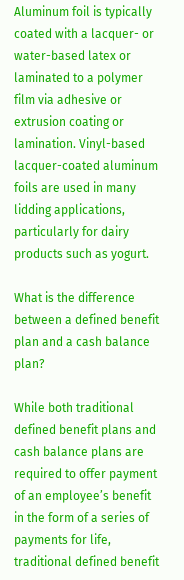Aluminum foil is typically coated with a lacquer- or water-based latex or laminated to a polymer film via adhesive or extrusion coating or lamination. Vinyl-based lacquer-coated aluminum foils are used in many lidding applications, particularly for dairy products such as yogurt.

What is the difference between a defined benefit plan and a cash balance plan?

While both traditional defined benefit plans and cash balance plans are required to offer payment of an employee’s benefit in the form of a series of payments for life, traditional defined benefit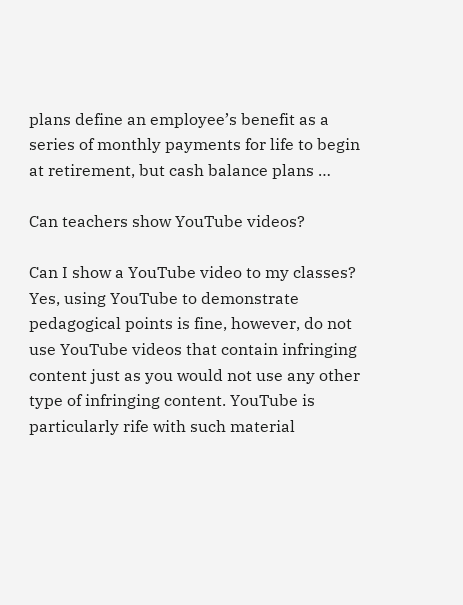plans define an employee’s benefit as a series of monthly payments for life to begin at retirement, but cash balance plans …

Can teachers show YouTube videos?

Can I show a YouTube video to my classes? Yes, using YouTube to demonstrate pedagogical points is fine, however, do not use YouTube videos that contain infringing content just as you would not use any other type of infringing content. YouTube is particularly rife with such material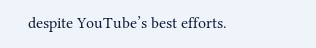despite YouTube’s best efforts.